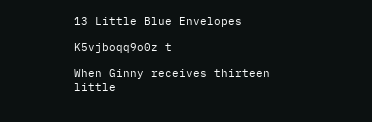13 Little Blue Envelopes

K5vjboqq9o0z t

When Ginny receives thirteen little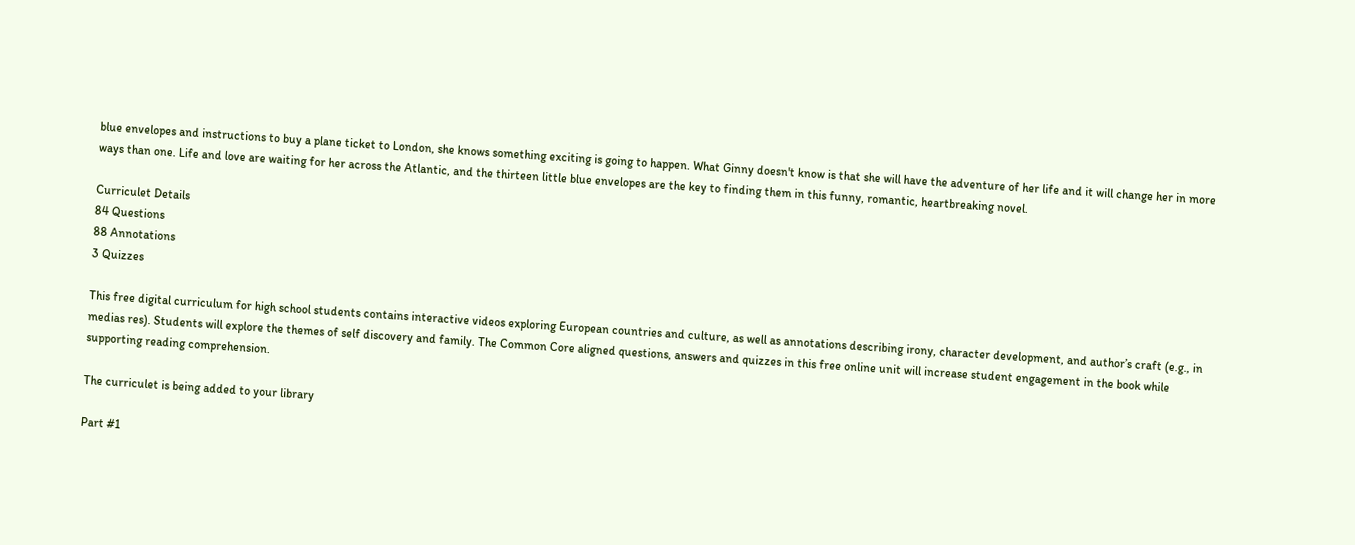blue envelopes and instructions to buy a plane ticket to London, she knows something exciting is going to happen. What Ginny doesn't know is that she will have the adventure of her life and it will change her in more ways than one. Life and love are waiting for her across the Atlantic, and the thirteen little blue envelopes are the key to finding them in this funny, romantic, heartbreaking novel.

Curriculet Details
84 Questions
88 Annotations
3 Quizzes

This free digital curriculum for high school students contains interactive videos exploring European countries and culture, as well as annotations describing irony, character development, and author’s craft (e.g., in medias res). Students will explore the themes of self discovery and family. The Common Core aligned questions, answers and quizzes in this free online unit will increase student engagement in the book while supporting reading comprehension.

The curriculet is being added to your library

Part #1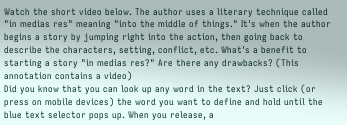Watch the short video below. The author uses a literary technique called "in medias res" meaning "into the middle of things." It's when the author begins a story by jumping right into the action, then going back to describe the characters, setting, conflict, etc. What's a benefit to starting a story "in medias res?" Are there any drawbacks? (This annotation contains a video)
Did you know that you can look up any word in the text? Just click (or press on mobile devices) the word you want to define and hold until the blue text selector pops up. When you release, a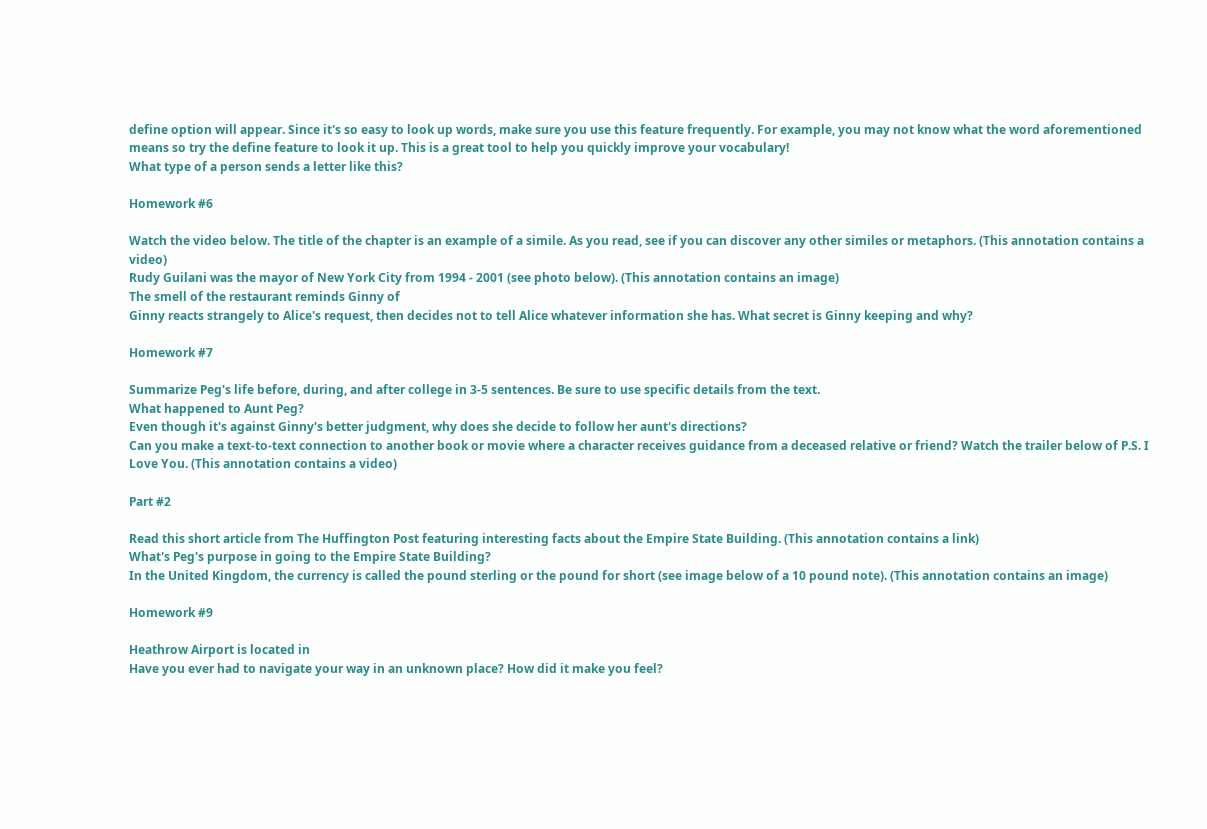define option will appear. Since it's so easy to look up words, make sure you use this feature frequently. For example, you may not know what the word aforementioned means so try the define feature to look it up. This is a great tool to help you quickly improve your vocabulary!
What type of a person sends a letter like this?

Homework #6

Watch the video below. The title of the chapter is an example of a simile. As you read, see if you can discover any other similes or metaphors. (This annotation contains a video)
Rudy Guilani was the mayor of New York City from 1994 - 2001 (see photo below). (This annotation contains an image)
The smell of the restaurant reminds Ginny of
Ginny reacts strangely to Alice's request, then decides not to tell Alice whatever information she has. What secret is Ginny keeping and why?

Homework #7

Summarize Peg's life before, during, and after college in 3-5 sentences. Be sure to use specific details from the text.
What happened to Aunt Peg?
Even though it's against Ginny's better judgment, why does she decide to follow her aunt's directions?
Can you make a text-to-text connection to another book or movie where a character receives guidance from a deceased relative or friend? Watch the trailer below of P.S. I Love You. (This annotation contains a video)

Part #2

Read this short article from The Huffington Post featuring interesting facts about the Empire State Building. (This annotation contains a link)
What's Peg's purpose in going to the Empire State Building?
In the United Kingdom, the currency is called the pound sterling or the pound for short (see image below of a 10 pound note). (This annotation contains an image)

Homework #9

Heathrow Airport is located in
Have you ever had to navigate your way in an unknown place? How did it make you feel?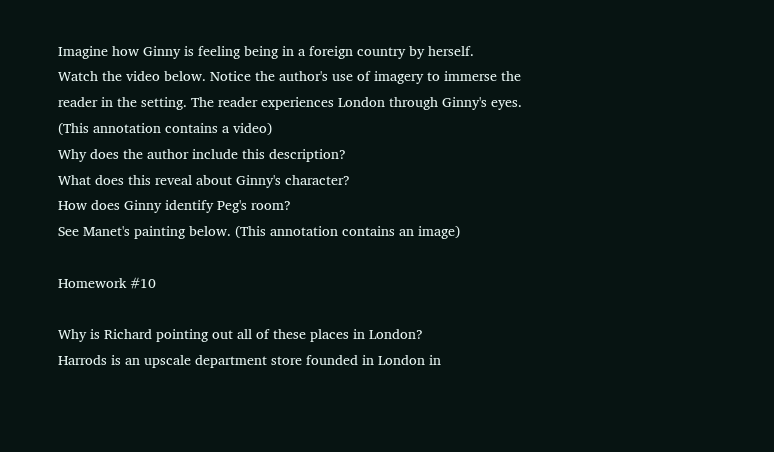Imagine how Ginny is feeling being in a foreign country by herself.
Watch the video below. Notice the author's use of imagery to immerse the reader in the setting. The reader experiences London through Ginny's eyes. (This annotation contains a video)
Why does the author include this description?
What does this reveal about Ginny's character?
How does Ginny identify Peg's room?
See Manet's painting below. (This annotation contains an image)

Homework #10

Why is Richard pointing out all of these places in London?
Harrods is an upscale department store founded in London in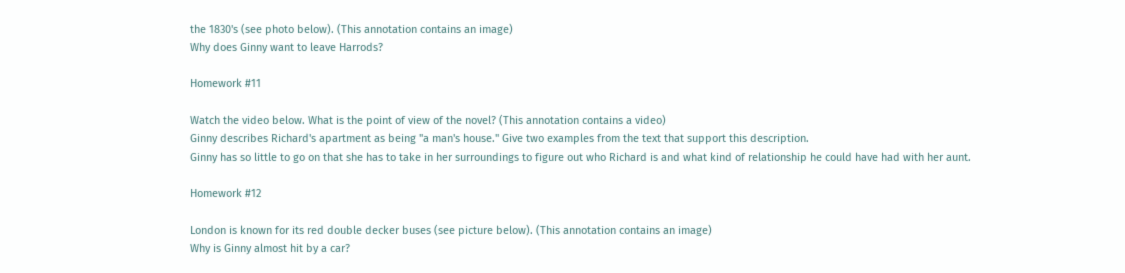the 1830's (see photo below). (This annotation contains an image)
Why does Ginny want to leave Harrods?

Homework #11

Watch the video below. What is the point of view of the novel? (This annotation contains a video)
Ginny describes Richard's apartment as being "a man's house." Give two examples from the text that support this description.
Ginny has so little to go on that she has to take in her surroundings to figure out who Richard is and what kind of relationship he could have had with her aunt.

Homework #12

London is known for its red double decker buses (see picture below). (This annotation contains an image)
Why is Ginny almost hit by a car?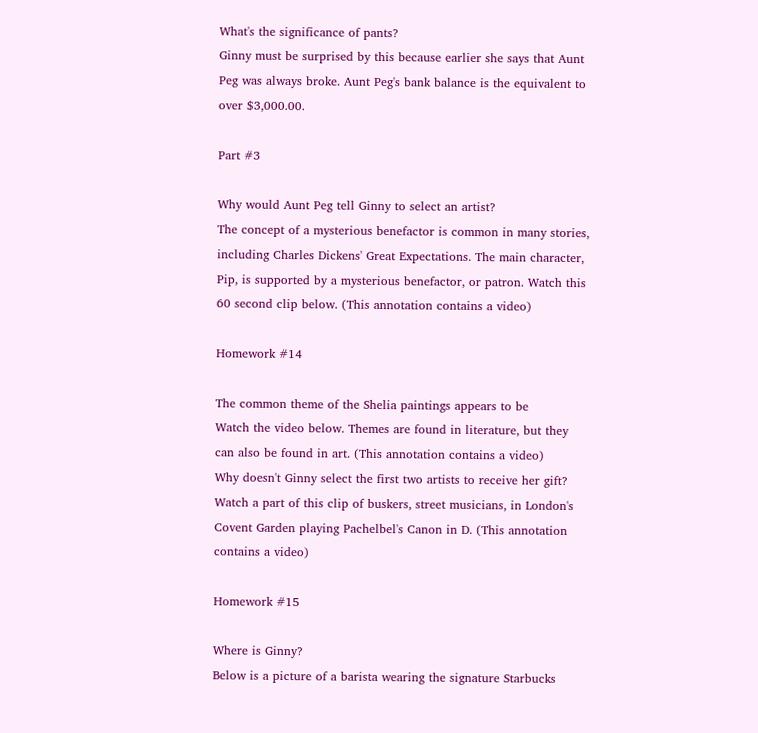What's the significance of pants?
Ginny must be surprised by this because earlier she says that Aunt Peg was always broke. Aunt Peg's bank balance is the equivalent to over $3,000.00.

Part #3

Why would Aunt Peg tell Ginny to select an artist?
The concept of a mysterious benefactor is common in many stories, including Charles Dickens' Great Expectations. The main character, Pip, is supported by a mysterious benefactor, or patron. Watch this 60 second clip below. (This annotation contains a video)

Homework #14

The common theme of the Shelia paintings appears to be
Watch the video below. Themes are found in literature, but they can also be found in art. (This annotation contains a video)
Why doesn't Ginny select the first two artists to receive her gift?
Watch a part of this clip of buskers, street musicians, in London's Covent Garden playing Pachelbel's Canon in D. (This annotation contains a video)

Homework #15

Where is Ginny?
Below is a picture of a barista wearing the signature Starbucks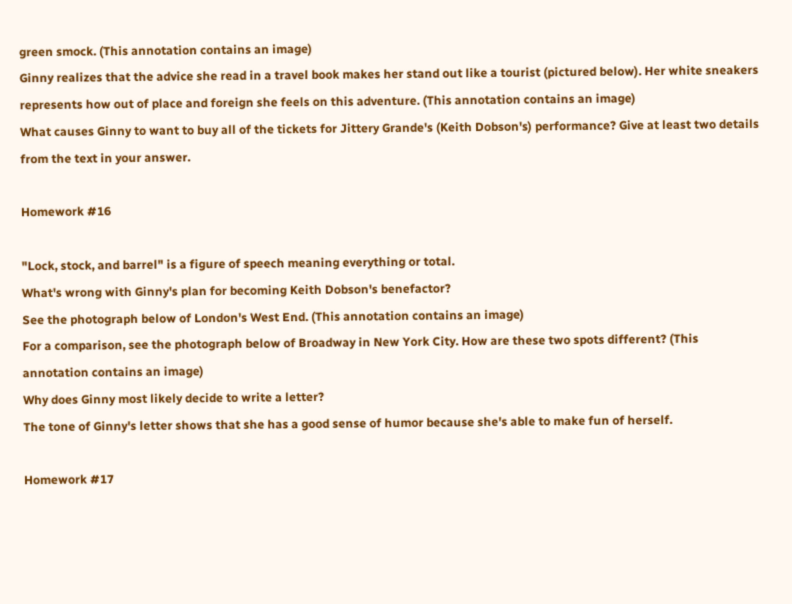green smock. (This annotation contains an image)
Ginny realizes that the advice she read in a travel book makes her stand out like a tourist (pictured below). Her white sneakers represents how out of place and foreign she feels on this adventure. (This annotation contains an image)
What causes Ginny to want to buy all of the tickets for Jittery Grande's (Keith Dobson's) performance? Give at least two details from the text in your answer.

Homework #16

"Lock, stock, and barrel" is a figure of speech meaning everything or total.
What's wrong with Ginny's plan for becoming Keith Dobson's benefactor?
See the photograph below of London's West End. (This annotation contains an image)
For a comparison, see the photograph below of Broadway in New York City. How are these two spots different? (This annotation contains an image)
Why does Ginny most likely decide to write a letter?
The tone of Ginny's letter shows that she has a good sense of humor because she's able to make fun of herself.

Homework #17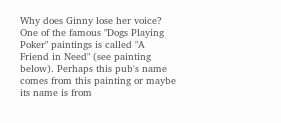Why does Ginny lose her voice?
One of the famous "Dogs Playing Poker" paintings is called "A Friend in Need" (see painting below). Perhaps this pub's name comes from this painting or maybe its name is from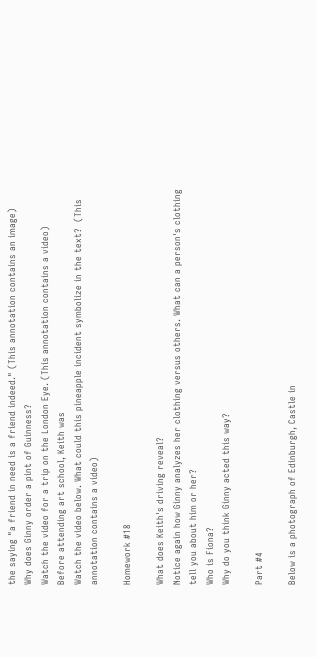the saying "a friend in need is a friend indeed." (This annotation contains an image)
Why does Ginny order a pint of Guinness?
Watch the video for a trip on the London Eye. (This annotation contains a video)
Before attending art school, Keith was
Watch the video below. What could this pineapple incident symbolize in the text?  (This annotation contains a video)

Homework #18

What does Keith's driving reveal?
Notice again how Ginny analyzes her clothing versus others. What can a person's clothing tell you about him or her?
Who is Fiona?
Why do you think Ginny acted this way?

Part #4

Below is a photograph of Edinburgh, Castle in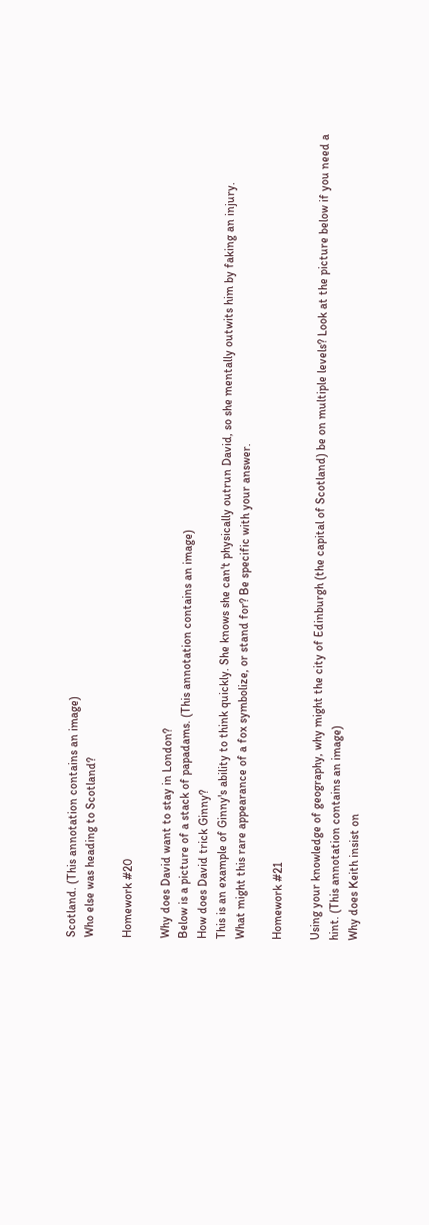Scotland. (This annotation contains an image)
Who else was heading to Scotland?

Homework #20

Why does David want to stay in London?
Below is a picture of a stack of papadams. (This annotation contains an image)
How does David trick Ginny?
This is an example of Ginny's ability to think quickly. She knows she can't physically outrun David, so she mentally outwits him by faking an injury.
What might this rare appearance of a fox symbolize, or stand for? Be specific with your answer.

Homework #21

Using your knowledge of geography, why might the city of Edinburgh (the capital of Scotland) be on multiple levels? Look at the picture below if you need a hint. (This annotation contains an image)
Why does Keith insist on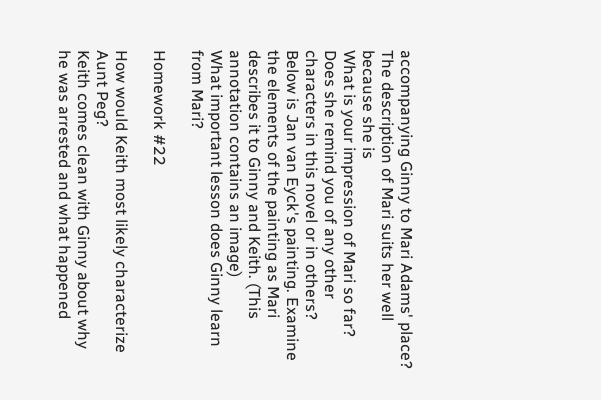accompanying Ginny to Mari Adams' place?
The description of Mari suits her well because she is
What is your impression of Mari so far? Does she remind you of any other characters in this novel or in others?
Below is Jan van Eyck's painting. Examine the elements of the painting as Mari describes it to Ginny and Keith. (This annotation contains an image)
What important lesson does Ginny learn from Mari?

Homework #22

How would Keith most likely characterize Aunt Peg?
Keith comes clean with Ginny about why he was arrested and what happened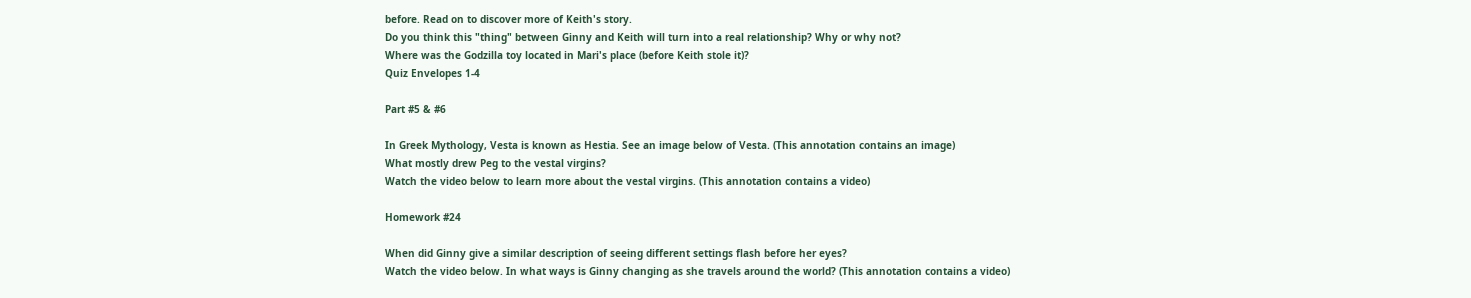before. Read on to discover more of Keith's story.
Do you think this "thing" between Ginny and Keith will turn into a real relationship? Why or why not?
Where was the Godzilla toy located in Mari's place (before Keith stole it)?
Quiz Envelopes 1-4

Part #5 & #6

In Greek Mythology, Vesta is known as Hestia. See an image below of Vesta. (This annotation contains an image)
What mostly drew Peg to the vestal virgins?
Watch the video below to learn more about the vestal virgins. (This annotation contains a video)

Homework #24

When did Ginny give a similar description of seeing different settings flash before her eyes?
Watch the video below. In what ways is Ginny changing as she travels around the world? (This annotation contains a video)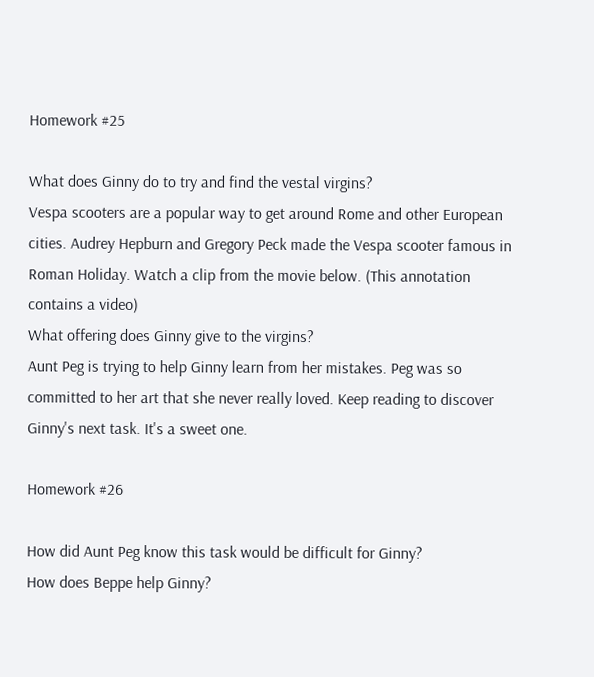Homework #25

What does Ginny do to try and find the vestal virgins?
Vespa scooters are a popular way to get around Rome and other European cities. Audrey Hepburn and Gregory Peck made the Vespa scooter famous in Roman Holiday. Watch a clip from the movie below. (This annotation contains a video)
What offering does Ginny give to the virgins?
Aunt Peg is trying to help Ginny learn from her mistakes. Peg was so committed to her art that she never really loved. Keep reading to discover Ginny's next task. It's a sweet one.

Homework #26

How did Aunt Peg know this task would be difficult for Ginny?
How does Beppe help Ginny?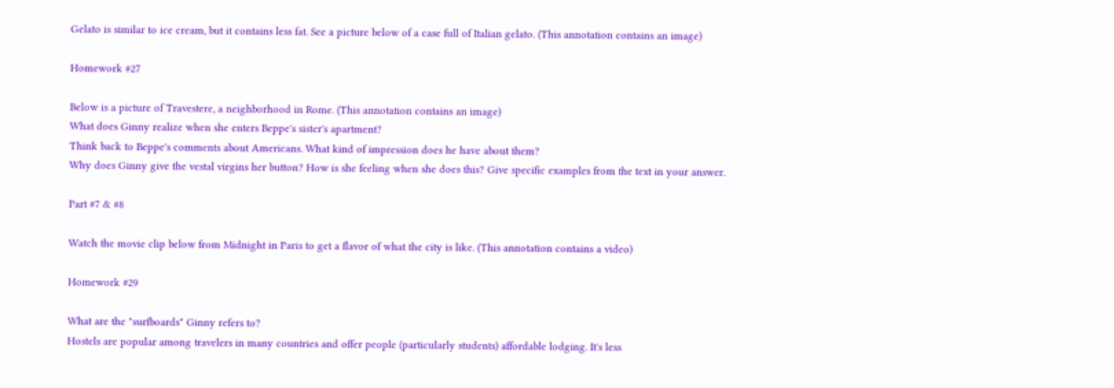Gelato is similar to ice cream, but it contains less fat. See a picture below of a case full of Italian gelato. (This annotation contains an image)

Homework #27

Below is a picture of Travestere, a neighborhood in Rome. (This annotation contains an image)
What does Ginny realize when she enters Beppe's sister's apartment?
Think back to Beppe's comments about Americans. What kind of impression does he have about them?
Why does Ginny give the vestal virgins her button? How is she feeling when she does this? Give specific examples from the text in your answer.

Part #7 & #8

Watch the movie clip below from Midnight in Paris to get a flavor of what the city is like. (This annotation contains a video)

Homework #29

What are the "surfboards" Ginny refers to?
Hostels are popular among travelers in many countries and offer people (particularly students) affordable lodging. It's less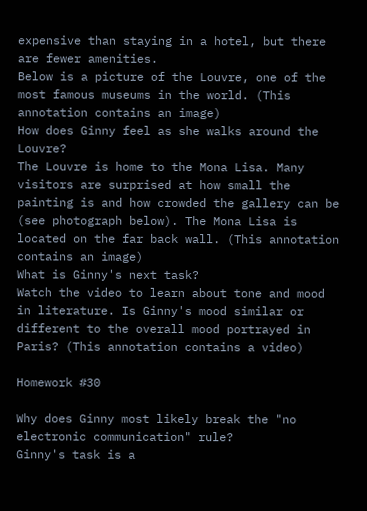expensive than staying in a hotel, but there are fewer amenities.
Below is a picture of the Louvre, one of the most famous museums in the world. (This annotation contains an image)
How does Ginny feel as she walks around the Louvre?
The Louvre is home to the Mona Lisa. Many visitors are surprised at how small the painting is and how crowded the gallery can be (see photograph below). The Mona Lisa is located on the far back wall. (This annotation contains an image)
What is Ginny's next task?
Watch the video to learn about tone and mood in literature. Is Ginny's mood similar or different to the overall mood portrayed in Paris? (This annotation contains a video)

Homework #30

Why does Ginny most likely break the "no electronic communication" rule?
Ginny's task is a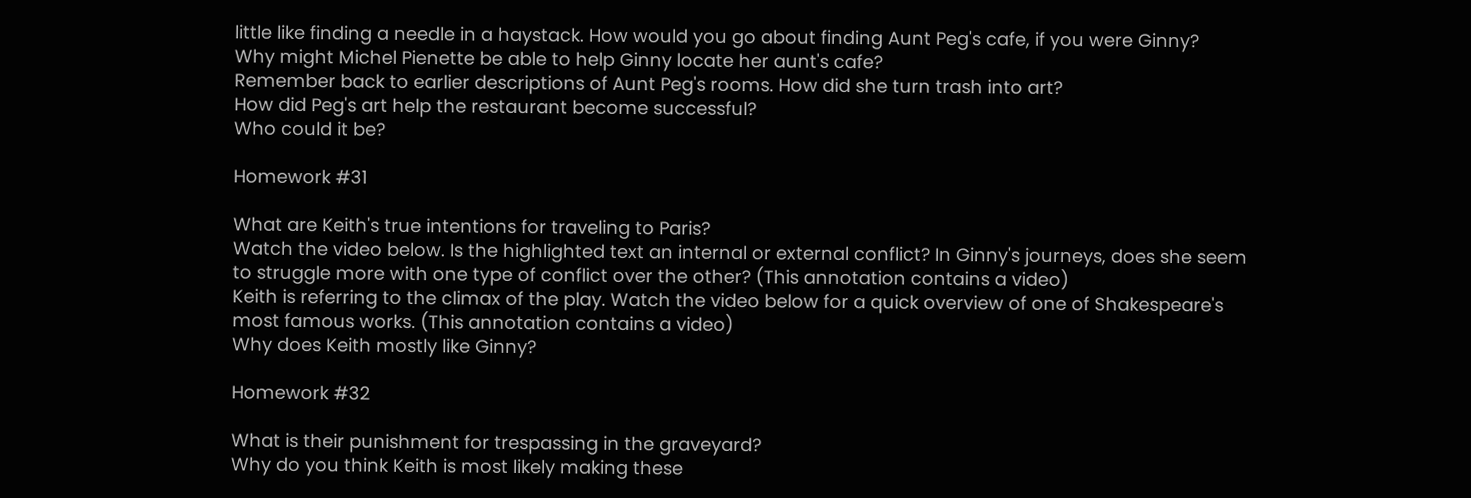little like finding a needle in a haystack. How would you go about finding Aunt Peg's cafe, if you were Ginny?
Why might Michel Pienette be able to help Ginny locate her aunt's cafe?
Remember back to earlier descriptions of Aunt Peg's rooms. How did she turn trash into art?
How did Peg's art help the restaurant become successful?
Who could it be?

Homework #31

What are Keith's true intentions for traveling to Paris?
Watch the video below. Is the highlighted text an internal or external conflict? In Ginny's journeys, does she seem to struggle more with one type of conflict over the other? (This annotation contains a video)
Keith is referring to the climax of the play. Watch the video below for a quick overview of one of Shakespeare's most famous works. (This annotation contains a video)
Why does Keith mostly like Ginny?

Homework #32

What is their punishment for trespassing in the graveyard?
Why do you think Keith is most likely making these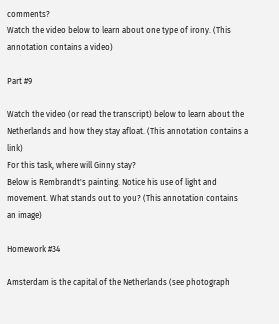comments?
Watch the video below to learn about one type of irony. (This annotation contains a video)

Part #9

Watch the video (or read the transcript) below to learn about the Netherlands and how they stay afloat. (This annotation contains a link)
For this task, where will Ginny stay?
Below is Rembrandt's painting. Notice his use of light and movement. What stands out to you? (This annotation contains an image)

Homework #34

Amsterdam is the capital of the Netherlands (see photograph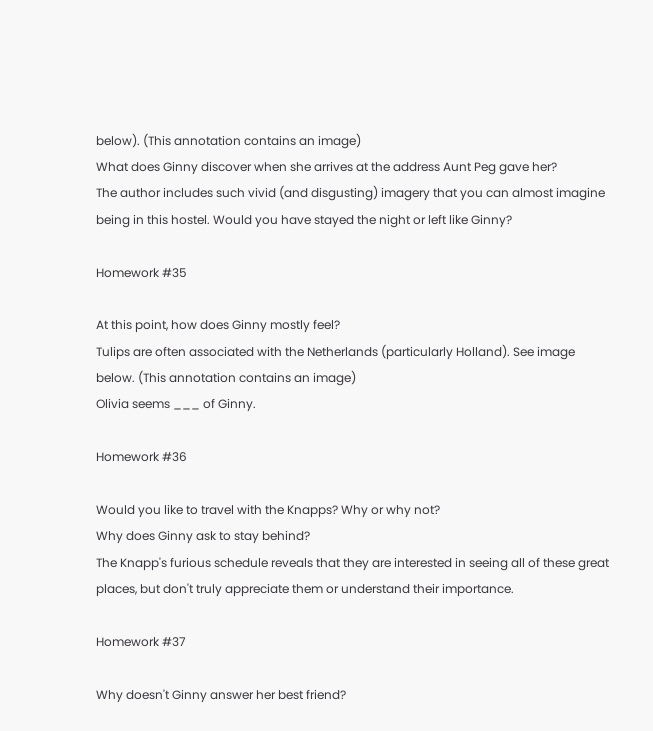below). (This annotation contains an image)
What does Ginny discover when she arrives at the address Aunt Peg gave her?
The author includes such vivid (and disgusting) imagery that you can almost imagine being in this hostel. Would you have stayed the night or left like Ginny?

Homework #35

At this point, how does Ginny mostly feel?
Tulips are often associated with the Netherlands (particularly Holland). See image below. (This annotation contains an image)
Olivia seems ___ of Ginny.

Homework #36

Would you like to travel with the Knapps? Why or why not?
Why does Ginny ask to stay behind?
The Knapp's furious schedule reveals that they are interested in seeing all of these great places, but don't truly appreciate them or understand their importance.

Homework #37

Why doesn't Ginny answer her best friend?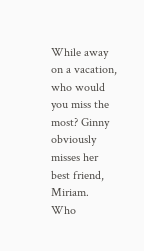While away on a vacation, who would you miss the most? Ginny obviously misses her best friend, Miriam.
Who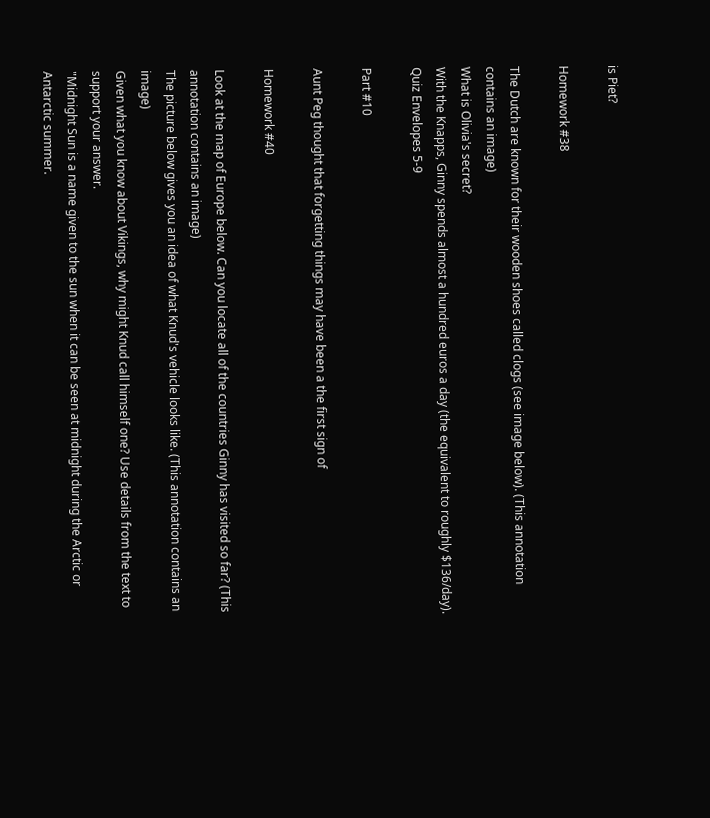is Piet?

Homework #38

The Dutch are known for their wooden shoes called clogs (see image below). (This annotation contains an image)
What is Olivia's secret?
With the Knapps, Ginny spends almost a hundred euros a day (the equivalent to roughly $136/day).
Quiz Envelopes 5-9

Part #10

Aunt Peg thought that forgetting things may have been a the first sign of

Homework #40

Look at the map of Europe below. Can you locate all of the countries Ginny has visited so far? (This annotation contains an image)
The picture below gives you an idea of what Knud's vehicle looks like. (This annotation contains an image)
Given what you know about Vikings, why might Knud call himself one? Use details from the text to support your answer.
"Midnight Sun is a name given to the sun when it can be seen at midnight during the Arctic or Antarctic summer.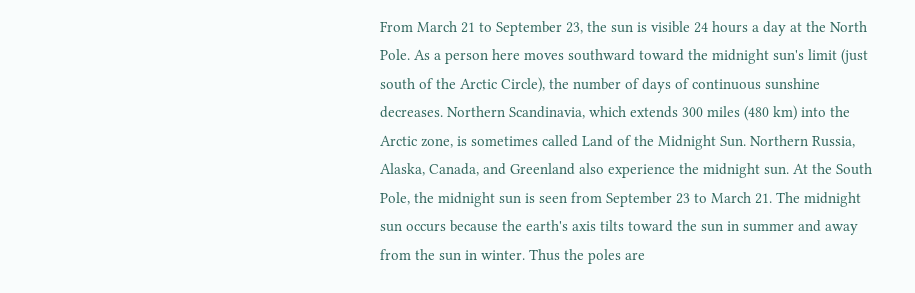From March 21 to September 23, the sun is visible 24 hours a day at the North Pole. As a person here moves southward toward the midnight sun's limit (just south of the Arctic Circle), the number of days of continuous sunshine decreases. Northern Scandinavia, which extends 300 miles (480 km) into the Arctic zone, is sometimes called Land of the Midnight Sun. Northern Russia, Alaska, Canada, and Greenland also experience the midnight sun. At the South Pole, the midnight sun is seen from September 23 to March 21. The midnight sun occurs because the earth's axis tilts toward the sun in summer and away from the sun in winter. Thus the poles are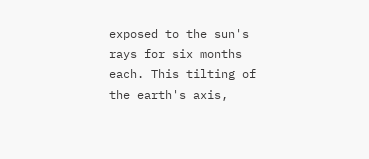exposed to the sun's rays for six months each. This tilting of the earth's axis,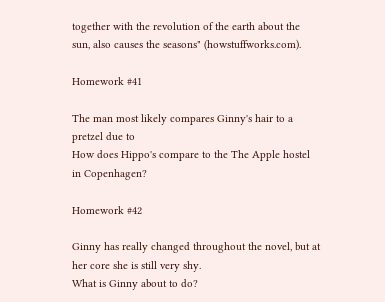together with the revolution of the earth about the sun, also causes the seasons" (howstuffworks.com).

Homework #41

The man most likely compares Ginny's hair to a pretzel due to
How does Hippo's compare to the The Apple hostel in Copenhagen?

Homework #42

Ginny has really changed throughout the novel, but at her core she is still very shy.
What is Ginny about to do?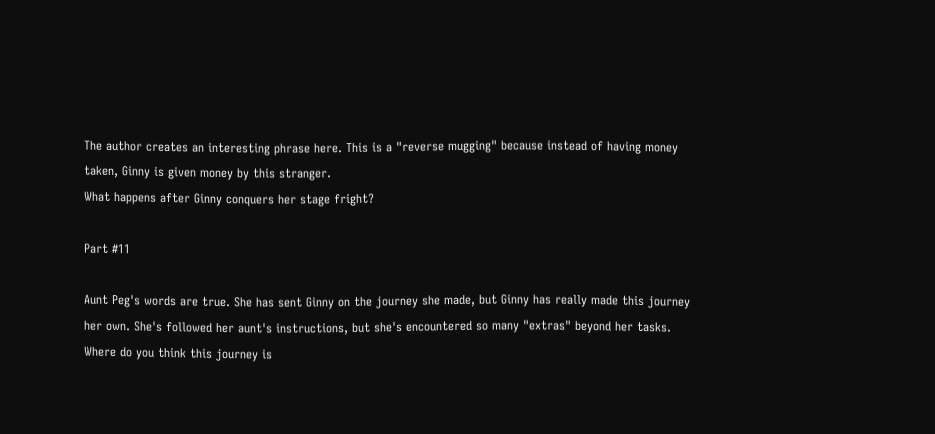The author creates an interesting phrase here. This is a "reverse mugging" because instead of having money taken, Ginny is given money by this stranger.
What happens after Ginny conquers her stage fright?

Part #11

Aunt Peg's words are true. She has sent Ginny on the journey she made, but Ginny has really made this journey her own. She's followed her aunt's instructions, but she's encountered so many "extras" beyond her tasks. Where do you think this journey is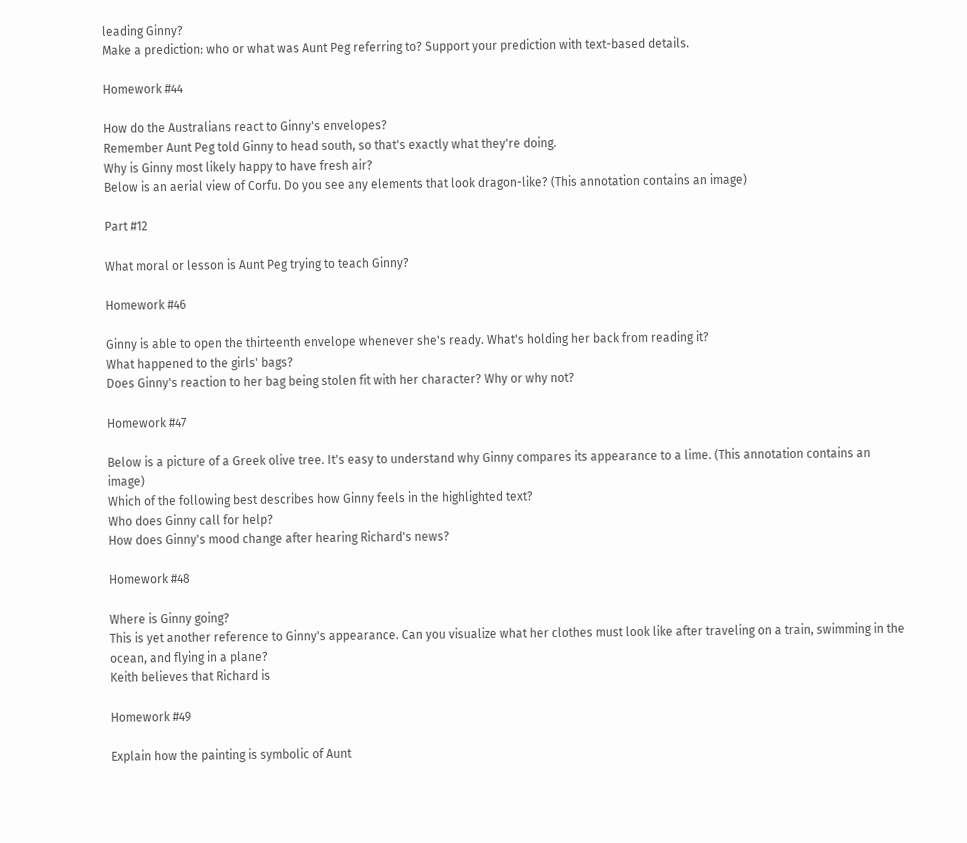leading Ginny?
Make a prediction: who or what was Aunt Peg referring to? Support your prediction with text-based details.

Homework #44

How do the Australians react to Ginny's envelopes?
Remember Aunt Peg told Ginny to head south, so that's exactly what they're doing.
Why is Ginny most likely happy to have fresh air?
Below is an aerial view of Corfu. Do you see any elements that look dragon-like? (This annotation contains an image)

Part #12

What moral or lesson is Aunt Peg trying to teach Ginny?

Homework #46

Ginny is able to open the thirteenth envelope whenever she's ready. What's holding her back from reading it?
What happened to the girls' bags?
Does Ginny's reaction to her bag being stolen fit with her character? Why or why not?

Homework #47

Below is a picture of a Greek olive tree. It's easy to understand why Ginny compares its appearance to a lime. (This annotation contains an image)
Which of the following best describes how Ginny feels in the highlighted text?
Who does Ginny call for help?
How does Ginny's mood change after hearing Richard's news?

Homework #48

Where is Ginny going?
This is yet another reference to Ginny's appearance. Can you visualize what her clothes must look like after traveling on a train, swimming in the ocean, and flying in a plane?
Keith believes that Richard is

Homework #49

Explain how the painting is symbolic of Aunt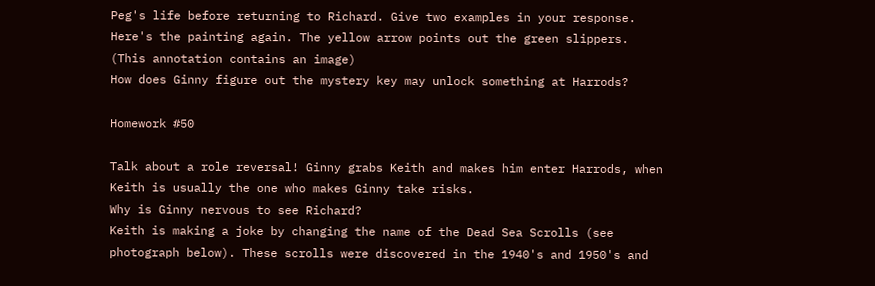Peg's life before returning to Richard. Give two examples in your response.
Here's the painting again. The yellow arrow points out the green slippers. (This annotation contains an image)
How does Ginny figure out the mystery key may unlock something at Harrods?

Homework #50

Talk about a role reversal! Ginny grabs Keith and makes him enter Harrods, when Keith is usually the one who makes Ginny take risks.
Why is Ginny nervous to see Richard?
Keith is making a joke by changing the name of the Dead Sea Scrolls (see photograph below). These scrolls were discovered in the 1940's and 1950's and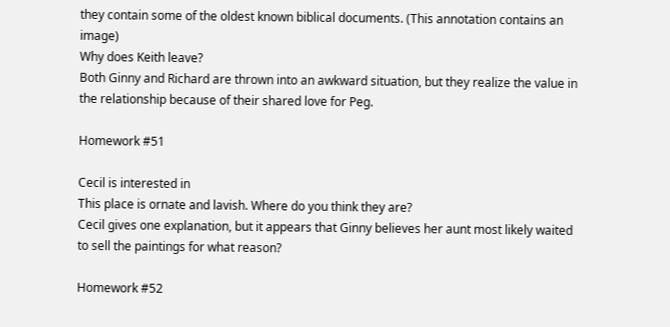they contain some of the oldest known biblical documents. (This annotation contains an image)
Why does Keith leave?
Both Ginny and Richard are thrown into an awkward situation, but they realize the value in the relationship because of their shared love for Peg.

Homework #51

Cecil is interested in
This place is ornate and lavish. Where do you think they are?
Cecil gives one explanation, but it appears that Ginny believes her aunt most likely waited to sell the paintings for what reason?

Homework #52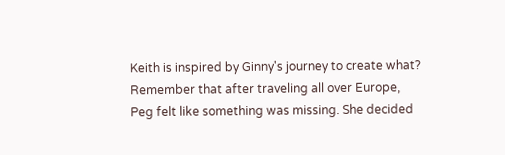Keith is inspired by Ginny's journey to create what?
Remember that after traveling all over Europe, Peg felt like something was missing. She decided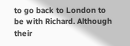to go back to London to be with Richard. Although their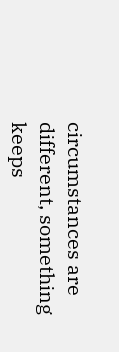circumstances are different, something keeps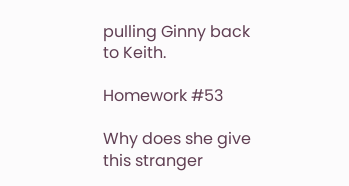pulling Ginny back to Keith.

Homework #53

Why does she give this stranger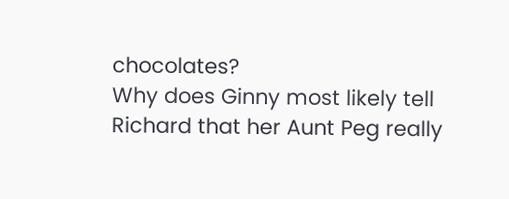chocolates?
Why does Ginny most likely tell Richard that her Aunt Peg really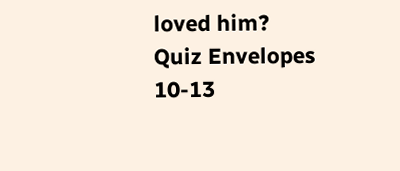loved him?
Quiz Envelopes 10-13